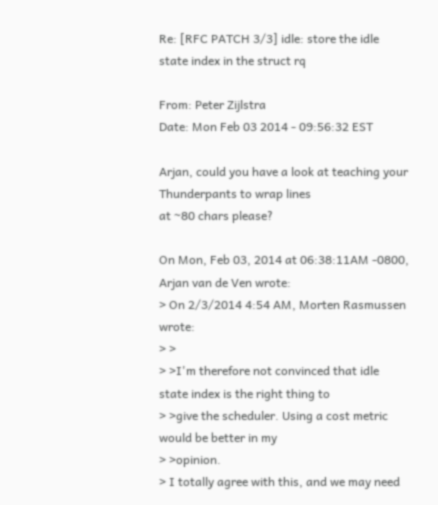Re: [RFC PATCH 3/3] idle: store the idle state index in the struct rq

From: Peter Zijlstra
Date: Mon Feb 03 2014 - 09:56:32 EST

Arjan, could you have a look at teaching your Thunderpants to wrap lines
at ~80 chars please?

On Mon, Feb 03, 2014 at 06:38:11AM -0800, Arjan van de Ven wrote:
> On 2/3/2014 4:54 AM, Morten Rasmussen wrote:
> >
> >I'm therefore not convinced that idle state index is the right thing to
> >give the scheduler. Using a cost metric would be better in my
> >opinion.
> I totally agree with this, and we may need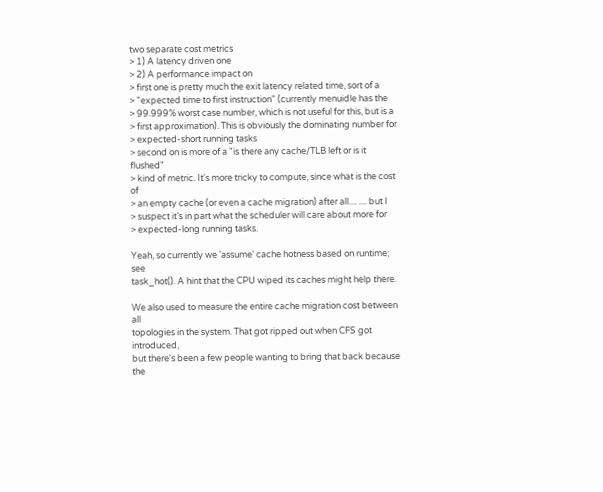two separate cost metrics
> 1) A latency driven one
> 2) A performance impact on
> first one is pretty much the exit latency related time, sort of a
> "expected time to first instruction" (currently menuidle has the
> 99.999% worst case number, which is not useful for this, but is a
> first approximation). This is obviously the dominating number for
> expected-short running tasks
> second on is more of a "is there any cache/TLB left or is it flushed"
> kind of metric. It's more tricky to compute, since what is the cost of
> an empty cache (or even a cache migration) after all.... .... but I
> suspect it's in part what the scheduler will care about more for
> expected-long running tasks.

Yeah, so currently we 'assume' cache hotness based on runtime; see
task_hot(). A hint that the CPU wiped its caches might help there.

We also used to measure the entire cache migration cost between all
topologies in the system. That got ripped out when CFS got introduced,
but there's been a few people wanting to bring that back because the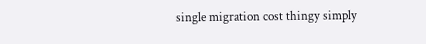single migration cost thingy simply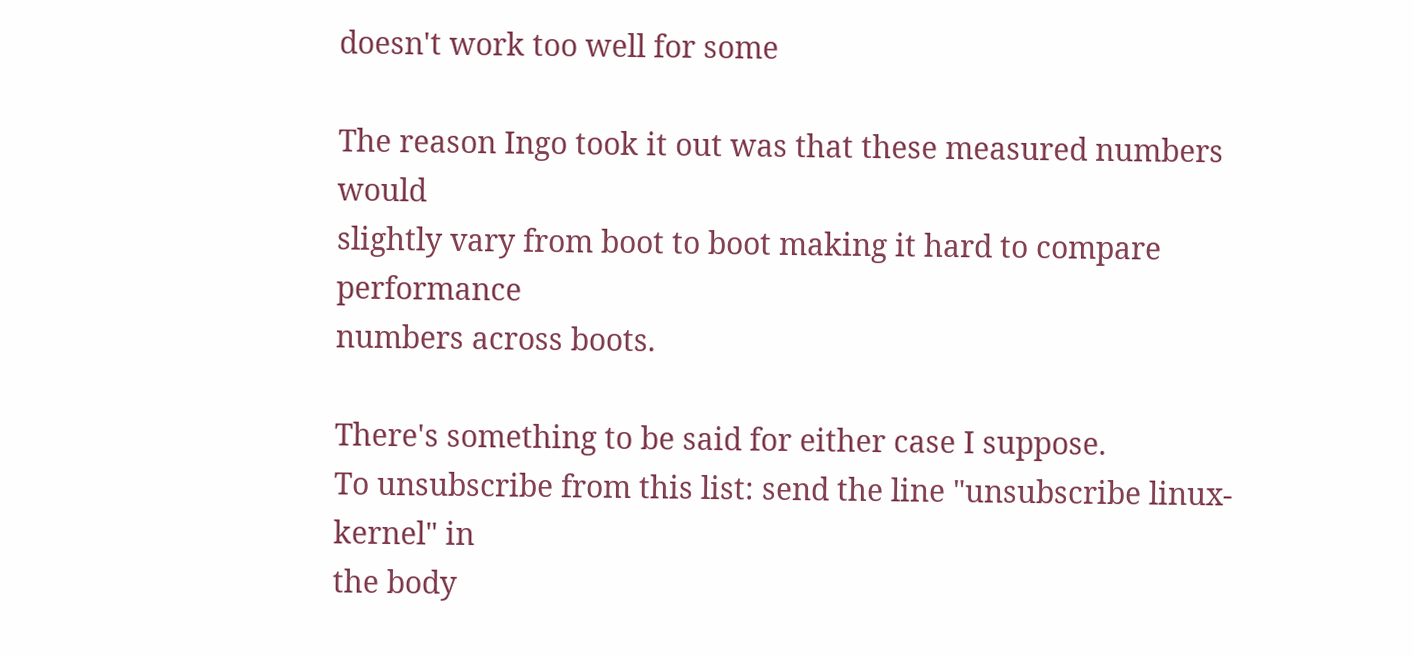doesn't work too well for some

The reason Ingo took it out was that these measured numbers would
slightly vary from boot to boot making it hard to compare performance
numbers across boots.

There's something to be said for either case I suppose.
To unsubscribe from this list: send the line "unsubscribe linux-kernel" in
the body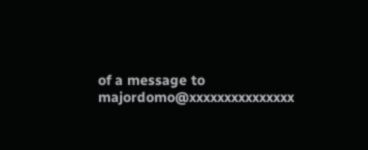of a message to majordomo@xxxxxxxxxxxxxxx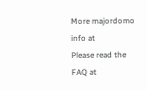More majordomo info at
Please read the FAQ at